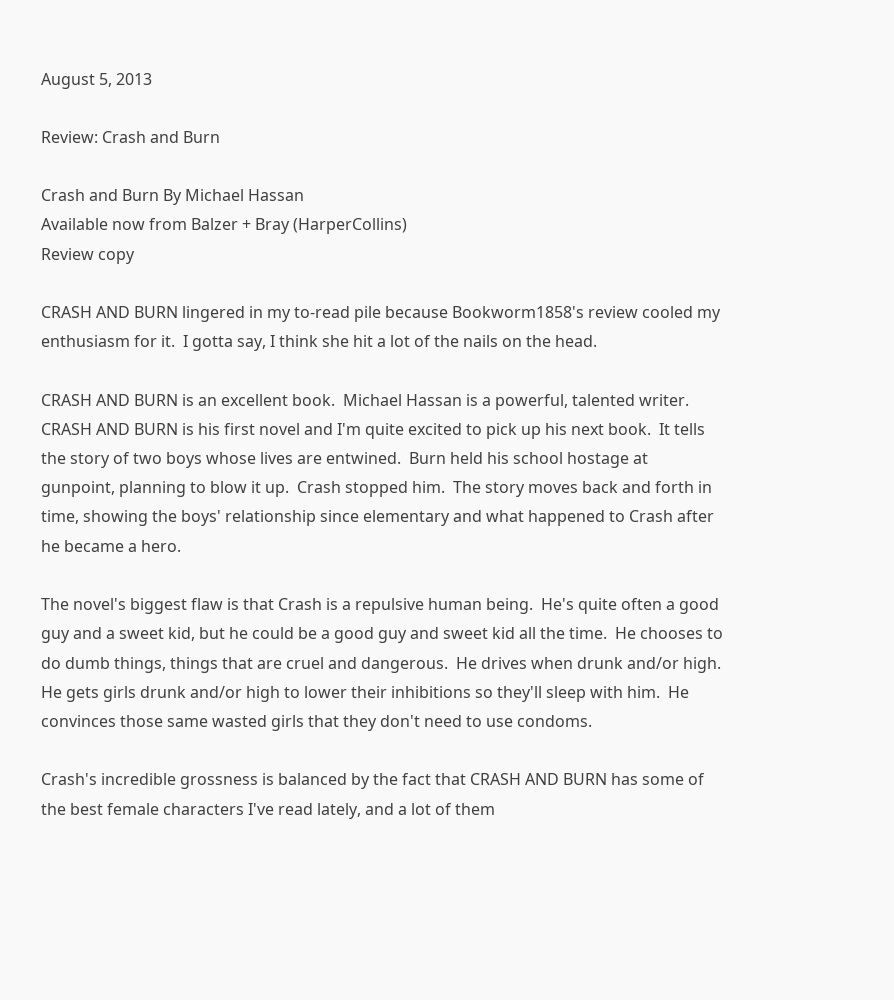August 5, 2013

Review: Crash and Burn

Crash and Burn By Michael Hassan
Available now from Balzer + Bray (HarperCollins)
Review copy

CRASH AND BURN lingered in my to-read pile because Bookworm1858's review cooled my enthusiasm for it.  I gotta say, I think she hit a lot of the nails on the head.

CRASH AND BURN is an excellent book.  Michael Hassan is a powerful, talented writer.  CRASH AND BURN is his first novel and I'm quite excited to pick up his next book.  It tells the story of two boys whose lives are entwined.  Burn held his school hostage at gunpoint, planning to blow it up.  Crash stopped him.  The story moves back and forth in time, showing the boys' relationship since elementary and what happened to Crash after he became a hero.

The novel's biggest flaw is that Crash is a repulsive human being.  He's quite often a good guy and a sweet kid, but he could be a good guy and sweet kid all the time.  He chooses to do dumb things, things that are cruel and dangerous.  He drives when drunk and/or high.  He gets girls drunk and/or high to lower their inhibitions so they'll sleep with him.  He convinces those same wasted girls that they don't need to use condoms.

Crash's incredible grossness is balanced by the fact that CRASH AND BURN has some of the best female characters I've read lately, and a lot of them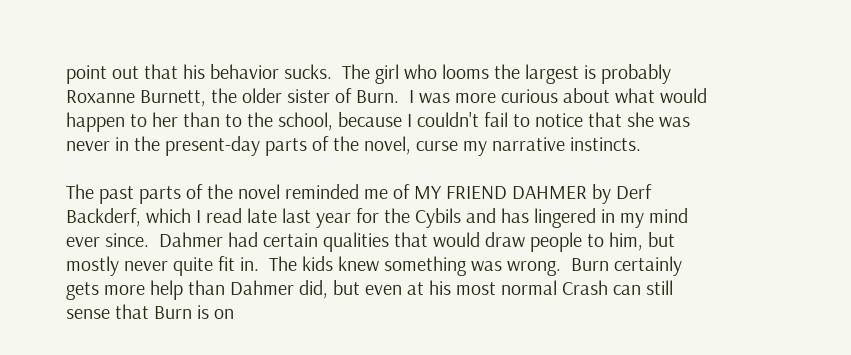point out that his behavior sucks.  The girl who looms the largest is probably Roxanne Burnett, the older sister of Burn.  I was more curious about what would happen to her than to the school, because I couldn't fail to notice that she was never in the present-day parts of the novel, curse my narrative instincts.

The past parts of the novel reminded me of MY FRIEND DAHMER by Derf Backderf, which I read late last year for the Cybils and has lingered in my mind ever since.  Dahmer had certain qualities that would draw people to him, but mostly never quite fit in.  The kids knew something was wrong.  Burn certainly gets more help than Dahmer did, but even at his most normal Crash can still sense that Burn is on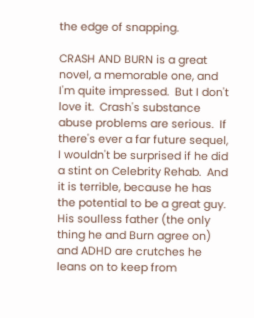the edge of snapping.

CRASH AND BURN is a great novel, a memorable one, and I'm quite impressed.  But I don't love it.  Crash's substance abuse problems are serious.  If there's ever a far future sequel, I wouldn't be surprised if he did a stint on Celebrity Rehab.  And it is terrible, because he has the potential to be a great guy.  His soulless father (the only thing he and Burn agree on) and ADHD are crutches he leans on to keep from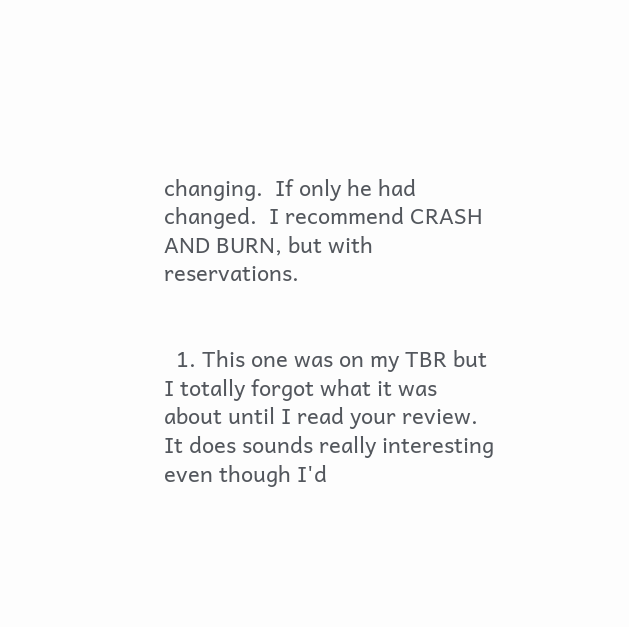changing.  If only he had changed.  I recommend CRASH AND BURN, but with reservations.


  1. This one was on my TBR but I totally forgot what it was about until I read your review. It does sounds really interesting even though I'd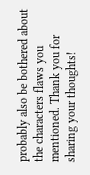probably also be bothered about the characters flaws you mentioned. Thank you for sharing your thoughts!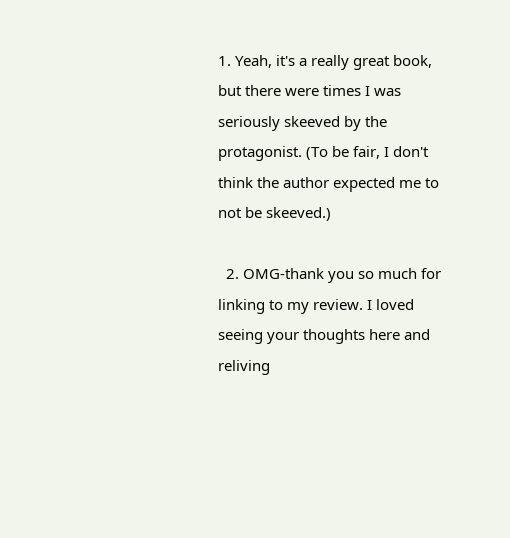1. Yeah, it's a really great book, but there were times I was seriously skeeved by the protagonist. (To be fair, I don't think the author expected me to not be skeeved.)

  2. OMG-thank you so much for linking to my review. I loved seeing your thoughts here and reliving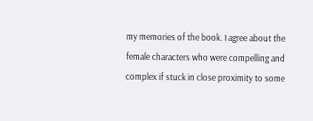my memories of the book. I agree about the female characters who were compelling and complex if stuck in close proximity to some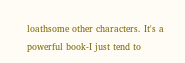loathsome other characters. It's a powerful book-I just tend to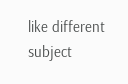like different subject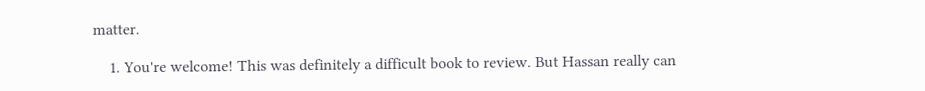matter.

    1. You're welcome! This was definitely a difficult book to review. But Hassan really can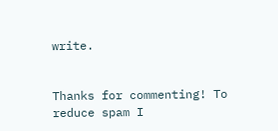write.


Thanks for commenting! To reduce spam I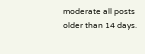moderate all posts older than 14 days.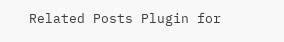Related Posts Plugin for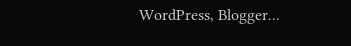WordPress, Blogger...